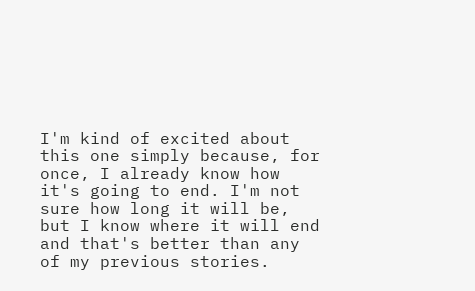I'm kind of excited about this one simply because, for once, I already know how it's going to end. I'm not sure how long it will be, but I know where it will end and that's better than any of my previous stories.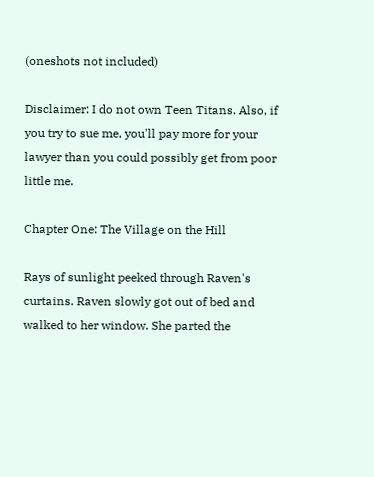(oneshots not included)

Disclaimer: I do not own Teen Titans. Also, if you try to sue me, you'll pay more for your lawyer than you could possibly get from poor little me.

Chapter One: The Village on the Hill

Rays of sunlight peeked through Raven's curtains. Raven slowly got out of bed and walked to her window. She parted the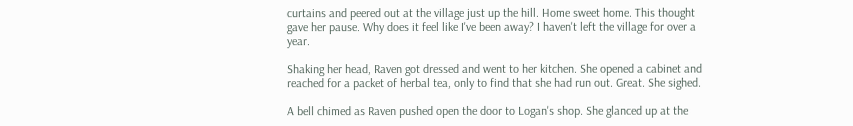curtains and peered out at the village just up the hill. Home sweet home. This thought gave her pause. Why does it feel like I've been away? I haven't left the village for over a year.

Shaking her head, Raven got dressed and went to her kitchen. She opened a cabinet and reached for a packet of herbal tea, only to find that she had run out. Great. She sighed.

A bell chimed as Raven pushed open the door to Logan's shop. She glanced up at the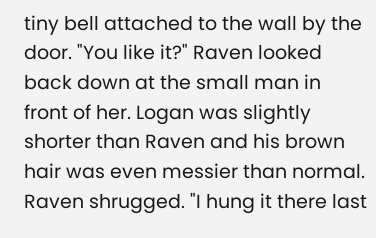tiny bell attached to the wall by the door. "You like it?" Raven looked back down at the small man in front of her. Logan was slightly shorter than Raven and his brown hair was even messier than normal. Raven shrugged. "I hung it there last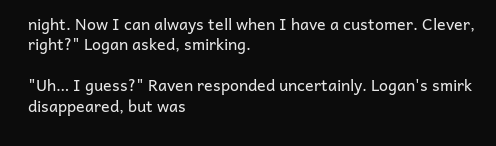night. Now I can always tell when I have a customer. Clever, right?" Logan asked, smirking.

"Uh… I guess?" Raven responded uncertainly. Logan's smirk disappeared, but was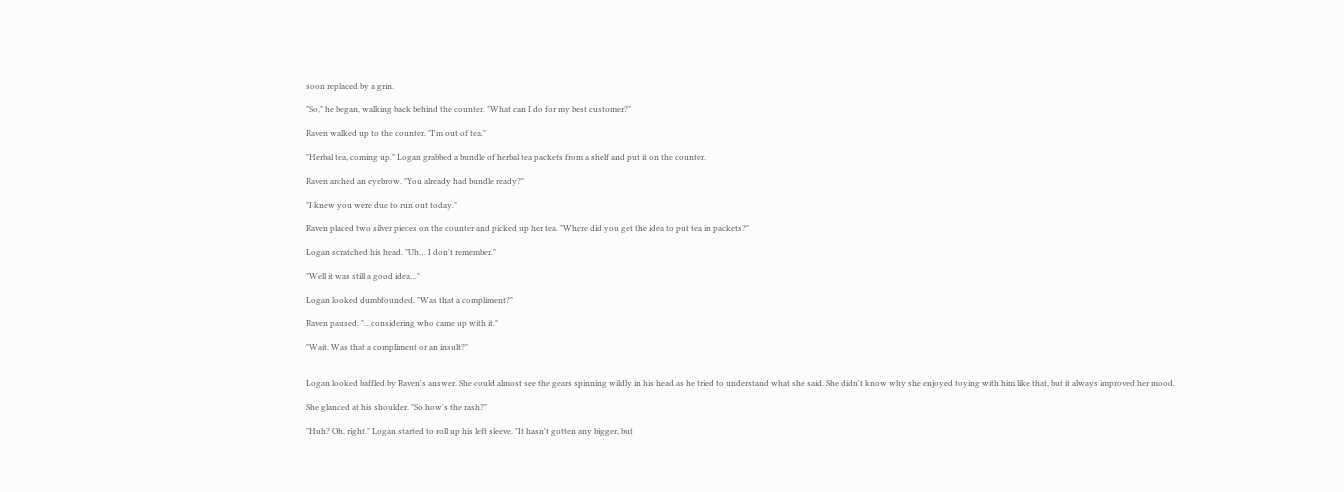soon replaced by a grin.

"So," he began, walking back behind the counter. "What can I do for my best customer?"

Raven walked up to the counter. "I'm out of tea."

"Herbal tea, coming up." Logan grabbed a bundle of herbal tea packets from a shelf and put it on the counter.

Raven arched an eyebrow. "You already had bundle ready?"

"I knew you were due to run out today."

Raven placed two silver pieces on the counter and picked up her tea. "Where did you get the idea to put tea in packets?"

Logan scratched his head. "Uh… I don't remember."

"Well it was still a good idea…"

Logan looked dumbfounded. "Was that a compliment?"

Raven paused. "…considering who came up with it."

"Wait. Was that a compliment or an insult?"


Logan looked baffled by Raven's answer. She could almost see the gears spinning wildly in his head as he tried to understand what she said. She didn't know why she enjoyed toying with him like that, but it always improved her mood.

She glanced at his shoulder. "So how's the rash?"

"Huh? Oh, right." Logan started to roll up his left sleeve. "It hasn't gotten any bigger, but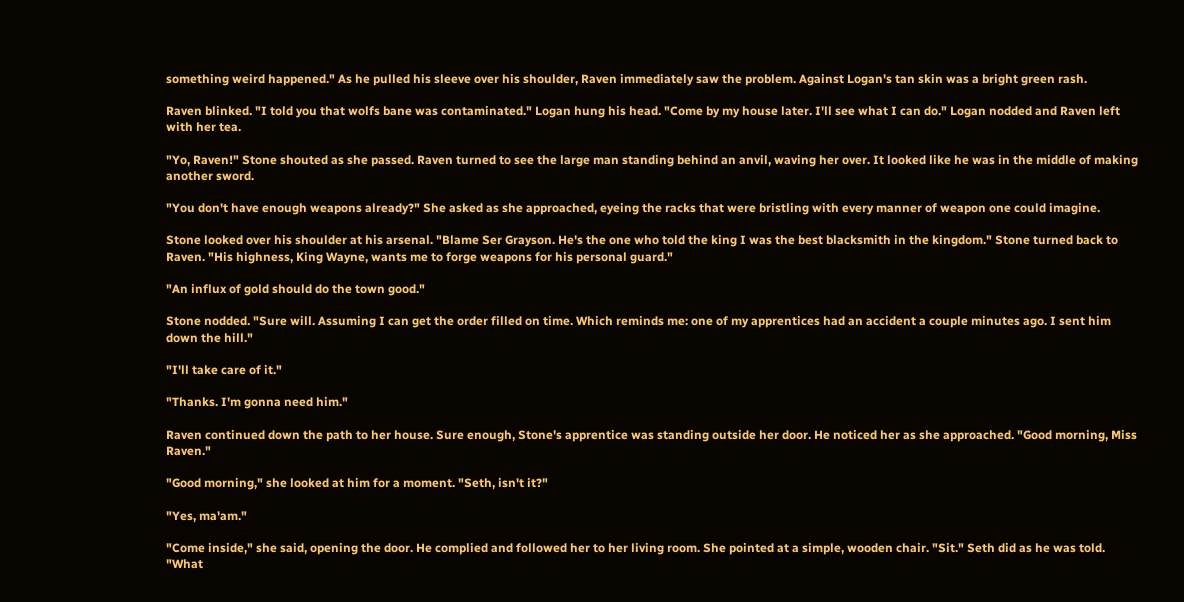something weird happened." As he pulled his sleeve over his shoulder, Raven immediately saw the problem. Against Logan's tan skin was a bright green rash.

Raven blinked. "I told you that wolfs bane was contaminated." Logan hung his head. "Come by my house later. I'll see what I can do." Logan nodded and Raven left with her tea.

"Yo, Raven!" Stone shouted as she passed. Raven turned to see the large man standing behind an anvil, waving her over. It looked like he was in the middle of making another sword.

"You don't have enough weapons already?" She asked as she approached, eyeing the racks that were bristling with every manner of weapon one could imagine.

Stone looked over his shoulder at his arsenal. "Blame Ser Grayson. He's the one who told the king I was the best blacksmith in the kingdom." Stone turned back to Raven. "His highness, King Wayne, wants me to forge weapons for his personal guard."

"An influx of gold should do the town good."

Stone nodded. "Sure will. Assuming I can get the order filled on time. Which reminds me: one of my apprentices had an accident a couple minutes ago. I sent him down the hill."

"I'll take care of it."

"Thanks. I'm gonna need him."

Raven continued down the path to her house. Sure enough, Stone's apprentice was standing outside her door. He noticed her as she approached. "Good morning, Miss Raven."

"Good morning," she looked at him for a moment. "Seth, isn't it?"

"Yes, ma'am."

"Come inside," she said, opening the door. He complied and followed her to her living room. She pointed at a simple, wooden chair. "Sit." Seth did as he was told. "What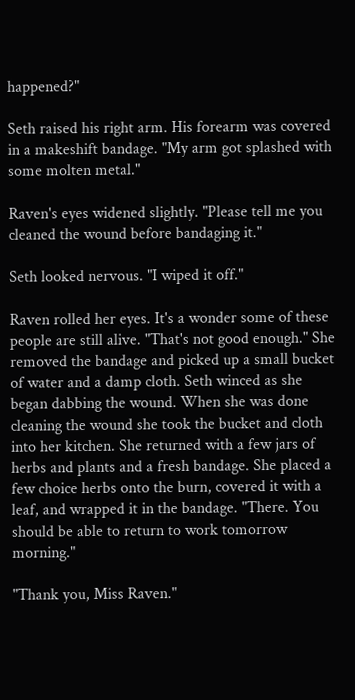happened?"

Seth raised his right arm. His forearm was covered in a makeshift bandage. "My arm got splashed with some molten metal."

Raven's eyes widened slightly. "Please tell me you cleaned the wound before bandaging it."

Seth looked nervous. "I wiped it off."

Raven rolled her eyes. It's a wonder some of these people are still alive. "That's not good enough." She removed the bandage and picked up a small bucket of water and a damp cloth. Seth winced as she began dabbing the wound. When she was done cleaning the wound she took the bucket and cloth into her kitchen. She returned with a few jars of herbs and plants and a fresh bandage. She placed a few choice herbs onto the burn, covered it with a leaf, and wrapped it in the bandage. "There. You should be able to return to work tomorrow morning."

"Thank you, Miss Raven."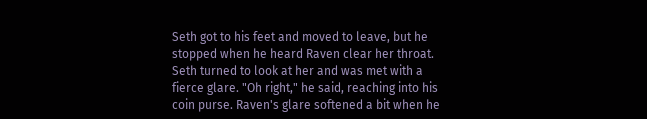Seth got to his feet and moved to leave, but he stopped when he heard Raven clear her throat. Seth turned to look at her and was met with a fierce glare. "Oh right," he said, reaching into his coin purse. Raven's glare softened a bit when he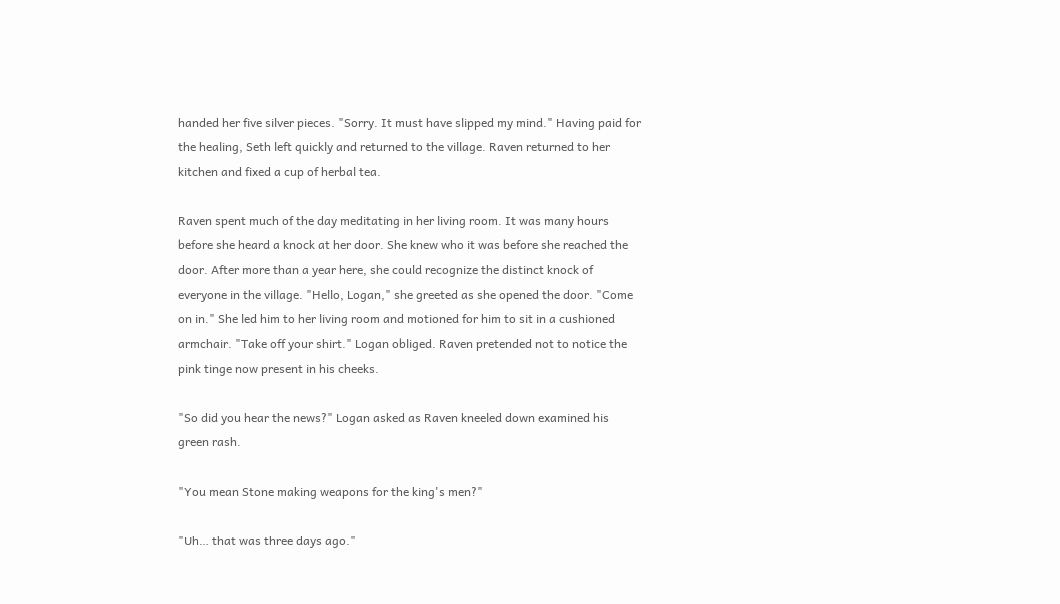handed her five silver pieces. "Sorry. It must have slipped my mind." Having paid for the healing, Seth left quickly and returned to the village. Raven returned to her kitchen and fixed a cup of herbal tea.

Raven spent much of the day meditating in her living room. It was many hours before she heard a knock at her door. She knew who it was before she reached the door. After more than a year here, she could recognize the distinct knock of everyone in the village. "Hello, Logan," she greeted as she opened the door. "Come on in." She led him to her living room and motioned for him to sit in a cushioned armchair. "Take off your shirt." Logan obliged. Raven pretended not to notice the pink tinge now present in his cheeks.

"So did you hear the news?" Logan asked as Raven kneeled down examined his green rash.

"You mean Stone making weapons for the king's men?"

"Uh… that was three days ago."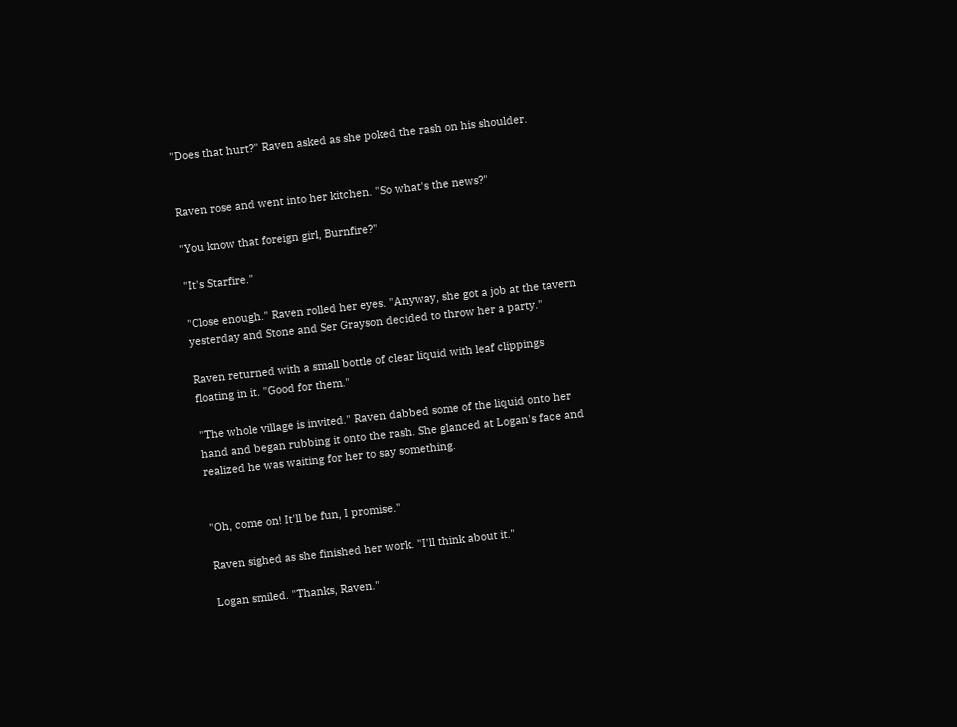"Does that hurt?" Raven asked as she poked the rash on his shoulder.


Raven rose and went into her kitchen. "So what's the news?"

"You know that foreign girl, Burnfire?"

"It's Starfire."

"Close enough." Raven rolled her eyes. "Anyway, she got a job at the tavern yesterday and Stone and Ser Grayson decided to throw her a party."

Raven returned with a small bottle of clear liquid with leaf clippings floating in it. "Good for them."

"The whole village is invited." Raven dabbed some of the liquid onto her hand and began rubbing it onto the rash. She glanced at Logan's face and realized he was waiting for her to say something.


"Oh, come on! It'll be fun, I promise."

Raven sighed as she finished her work. "I'll think about it."

Logan smiled. "Thanks, Raven."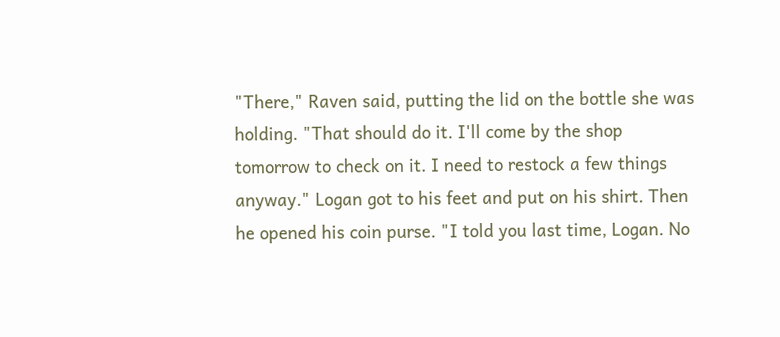"There," Raven said, putting the lid on the bottle she was holding. "That should do it. I'll come by the shop tomorrow to check on it. I need to restock a few things anyway." Logan got to his feet and put on his shirt. Then he opened his coin purse. "I told you last time, Logan. No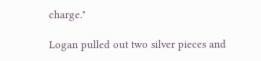charge."

Logan pulled out two silver pieces and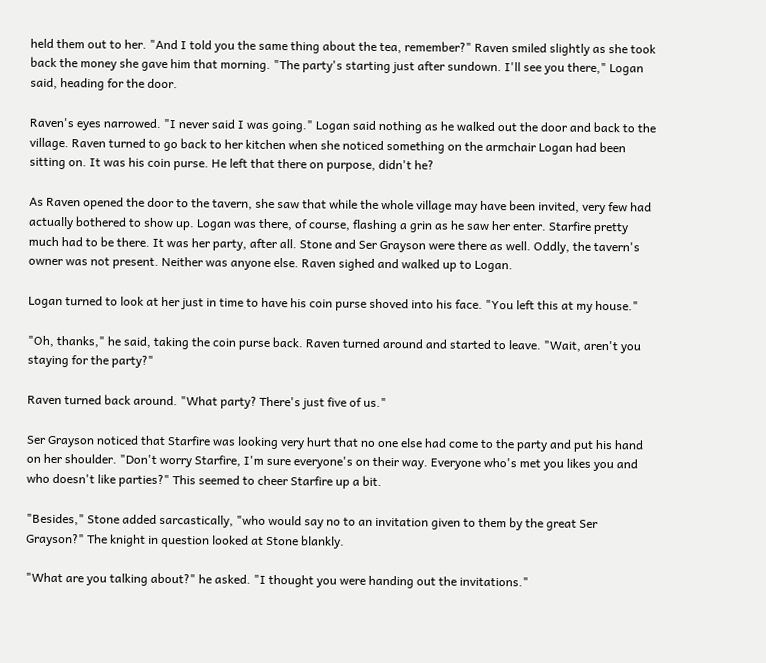held them out to her. "And I told you the same thing about the tea, remember?" Raven smiled slightly as she took back the money she gave him that morning. "The party's starting just after sundown. I'll see you there," Logan said, heading for the door.

Raven's eyes narrowed. "I never said I was going." Logan said nothing as he walked out the door and back to the village. Raven turned to go back to her kitchen when she noticed something on the armchair Logan had been sitting on. It was his coin purse. He left that there on purpose, didn't he?

As Raven opened the door to the tavern, she saw that while the whole village may have been invited, very few had actually bothered to show up. Logan was there, of course, flashing a grin as he saw her enter. Starfire pretty much had to be there. It was her party, after all. Stone and Ser Grayson were there as well. Oddly, the tavern's owner was not present. Neither was anyone else. Raven sighed and walked up to Logan.

Logan turned to look at her just in time to have his coin purse shoved into his face. "You left this at my house."

"Oh, thanks," he said, taking the coin purse back. Raven turned around and started to leave. "Wait, aren't you staying for the party?"

Raven turned back around. "What party? There's just five of us."

Ser Grayson noticed that Starfire was looking very hurt that no one else had come to the party and put his hand on her shoulder. "Don't worry Starfire, I'm sure everyone's on their way. Everyone who's met you likes you and who doesn't like parties?" This seemed to cheer Starfire up a bit.

"Besides," Stone added sarcastically, "who would say no to an invitation given to them by the great Ser Grayson?" The knight in question looked at Stone blankly.

"What are you talking about?" he asked. "I thought you were handing out the invitations."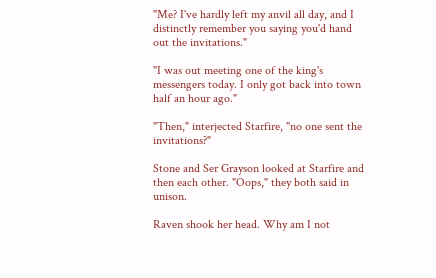"Me? I've hardly left my anvil all day, and I distinctly remember you saying you'd hand out the invitations."

"I was out meeting one of the king's messengers today. I only got back into town half an hour ago."

"Then," interjected Starfire, "no one sent the invitations?"

Stone and Ser Grayson looked at Starfire and then each other. "Oops," they both said in unison.

Raven shook her head. Why am I not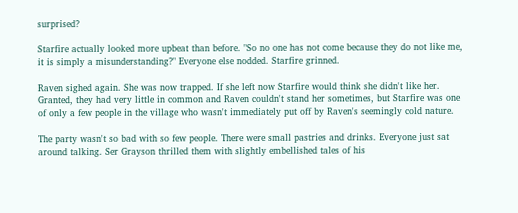surprised?

Starfire actually looked more upbeat than before. "So no one has not come because they do not like me, it is simply a misunderstanding?" Everyone else nodded. Starfire grinned.

Raven sighed again. She was now trapped. If she left now Starfire would think she didn't like her. Granted, they had very little in common and Raven couldn't stand her sometimes, but Starfire was one of only a few people in the village who wasn't immediately put off by Raven's seemingly cold nature.

The party wasn't so bad with so few people. There were small pastries and drinks. Everyone just sat around talking. Ser Grayson thrilled them with slightly embellished tales of his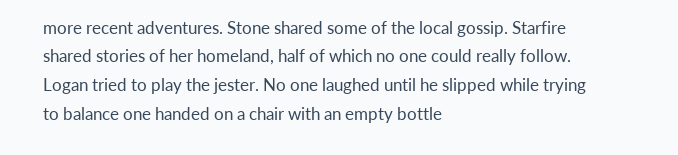more recent adventures. Stone shared some of the local gossip. Starfire shared stories of her homeland, half of which no one could really follow. Logan tried to play the jester. No one laughed until he slipped while trying to balance one handed on a chair with an empty bottle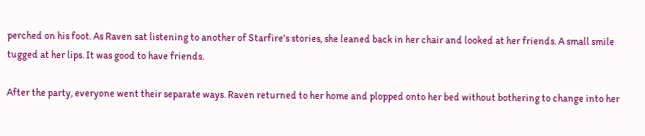perched on his foot. As Raven sat listening to another of Starfire's stories, she leaned back in her chair and looked at her friends. A small smile tugged at her lips. It was good to have friends.

After the party, everyone went their separate ways. Raven returned to her home and plopped onto her bed without bothering to change into her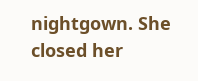nightgown. She closed her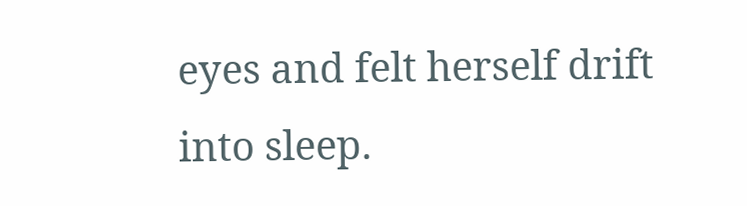eyes and felt herself drift into sleep.